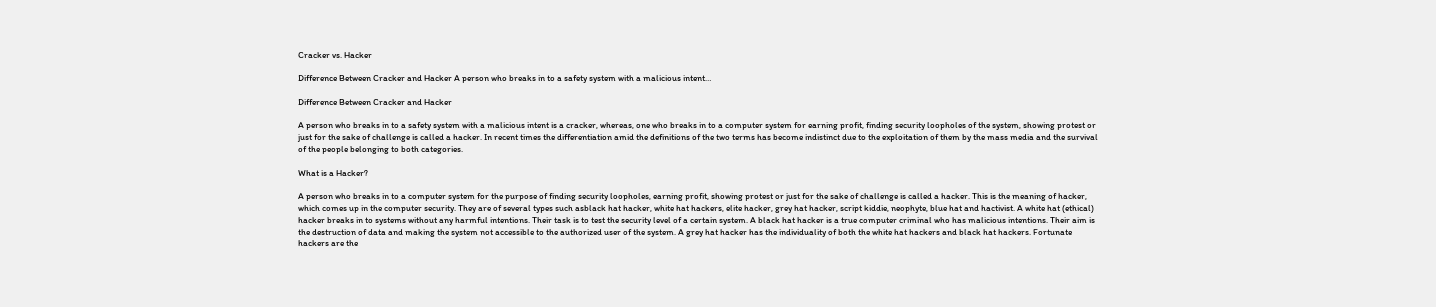Cracker vs. Hacker

Difference Between Cracker and Hacker A person who breaks in to a safety system with a malicious intent…

Difference Between Cracker and Hacker

A person who breaks in to a safety system with a malicious intent is a cracker, whereas, one who breaks in to a computer system for earning profit, finding security loopholes of the system, showing protest or just for the sake of challenge is called a hacker. In recent times the differentiation amid the definitions of the two terms has become indistinct due to the exploitation of them by the mass media and the survival of the people belonging to both categories.

What is a Hacker?

A person who breaks in to a computer system for the purpose of finding security loopholes, earning profit, showing protest or just for the sake of challenge is called a hacker. This is the meaning of hacker, which comes up in the computer security. They are of several types such asblack hat hacker, white hat hackers, elite hacker, grey hat hacker, script kiddie, neophyte, blue hat and hactivist. A white hat (ethical) hacker breaks in to systems without any harmful intentions. Their task is to test the security level of a certain system. A black hat hacker is a true computer criminal who has malicious intentions. Their aim is the destruction of data and making the system not accessible to the authorized user of the system. A grey hat hacker has the individuality of both the white hat hackers and black hat hackers. Fortunate hackers are the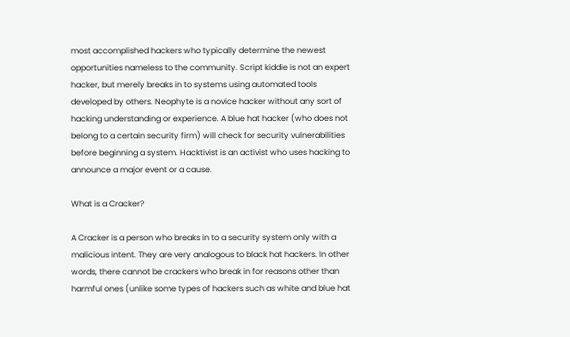most accomplished hackers who typically determine the newest opportunities nameless to the community. Script kiddie is not an expert hacker, but merely breaks in to systems using automated tools developed by others. Neophyte is a novice hacker without any sort of hacking understanding or experience. A blue hat hacker (who does not belong to a certain security firm) will check for security vulnerabilities before beginning a system. Hacktivist is an activist who uses hacking to announce a major event or a cause.

What is a Cracker?

A Cracker is a person who breaks in to a security system only with a malicious intent. They are very analogous to black hat hackers. In other words, there cannot be crackers who break in for reasons other than harmful ones (unlike some types of hackers such as white and blue hat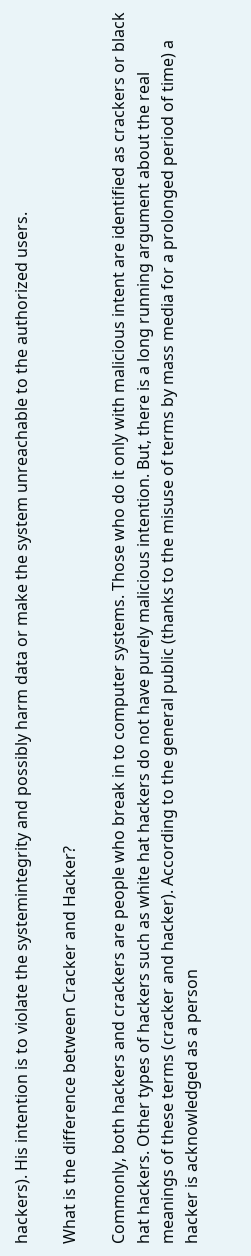hackers). His intention is to violate the systemintegrity and possibly harm data or make the system unreachable to the authorized users.

What is the difference between Cracker and Hacker?

Commonly, both hackers and crackers are people who break in to computer systems. Those who do it only with malicious intent are identified as crackers or black hat hackers. Other types of hackers such as white hat hackers do not have purely malicious intention. But, there is a long running argument about the real meanings of these terms (cracker and hacker). According to the general public (thanks to the misuse of terms by mass media for a prolonged period of time) a hacker is acknowledged as a person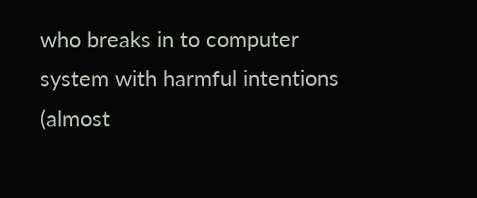who breaks in to computer system with harmful intentions (almost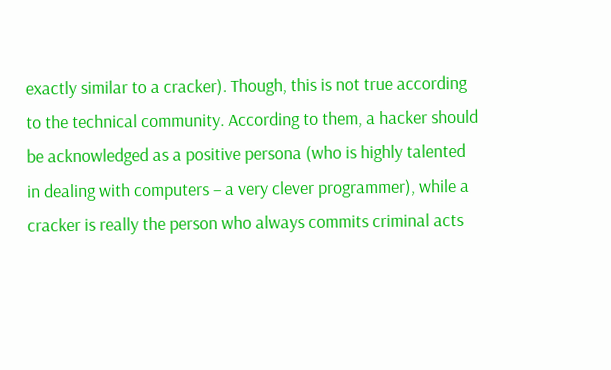exactly similar to a cracker). Though, this is not true according to the technical community. According to them, a hacker should be acknowledged as a positive persona (who is highly talented in dealing with computers – a very clever programmer), while a cracker is really the person who always commits criminal acts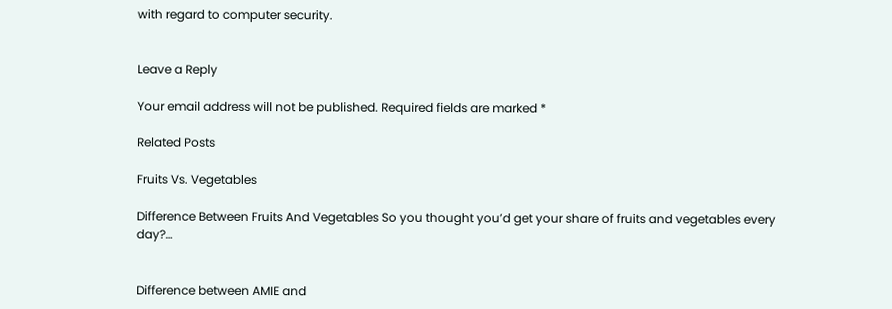with regard to computer security.


Leave a Reply

Your email address will not be published. Required fields are marked *

Related Posts

Fruits Vs. Vegetables

Difference Between Fruits And Vegetables So you thought you’d get your share of fruits and vegetables every day?…


Difference between AMIE and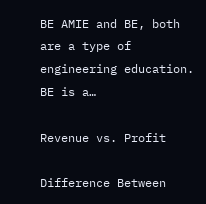BE AMIE and BE, both are a type of engineering education. BE is a…

Revenue vs. Profit

Difference Between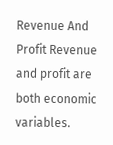Revenue And Profit Revenue and profit are both economic variables.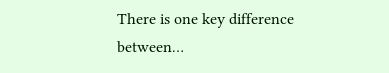There is one key difference between…